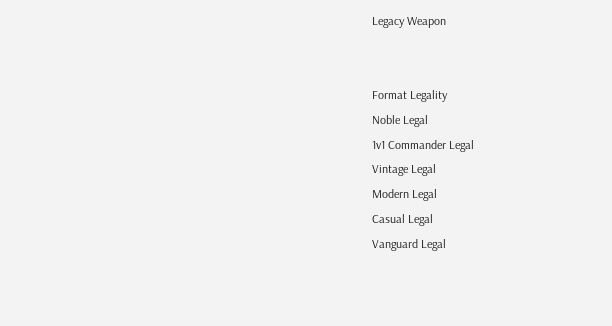Legacy Weapon


Format Legality
Noble Legal
1v1 Commander Legal
Vintage Legal
Modern Legal
Casual Legal
Vanguard Legal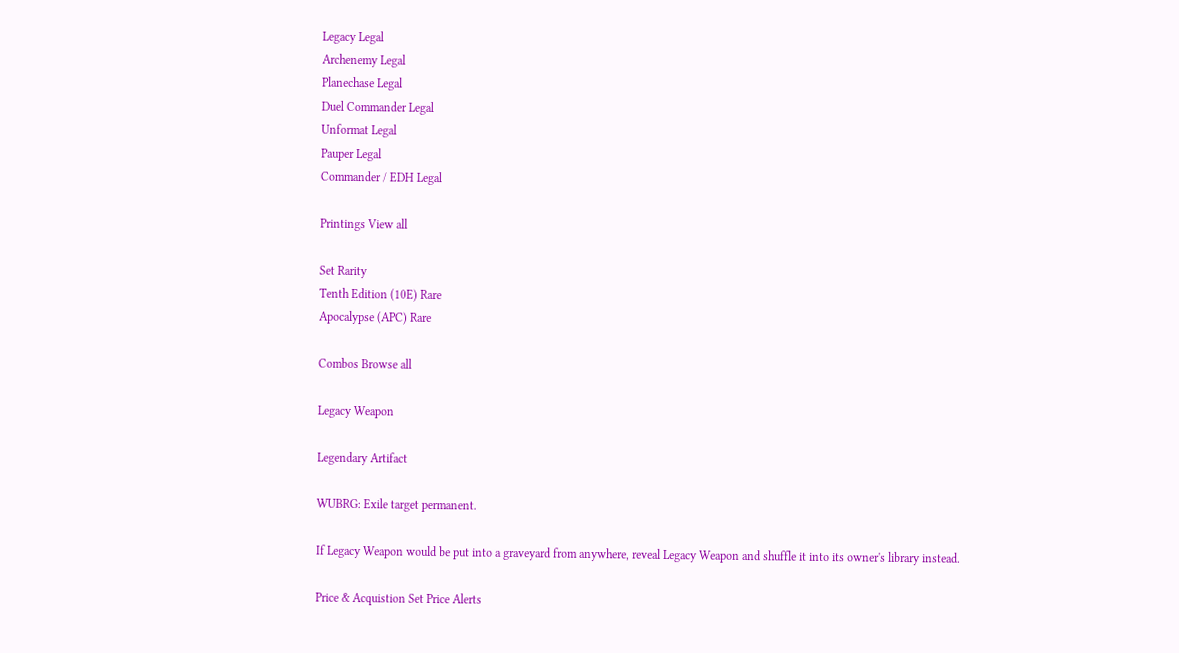Legacy Legal
Archenemy Legal
Planechase Legal
Duel Commander Legal
Unformat Legal
Pauper Legal
Commander / EDH Legal

Printings View all

Set Rarity
Tenth Edition (10E) Rare
Apocalypse (APC) Rare

Combos Browse all

Legacy Weapon

Legendary Artifact

WUBRG: Exile target permanent.

If Legacy Weapon would be put into a graveyard from anywhere, reveal Legacy Weapon and shuffle it into its owner's library instead.

Price & Acquistion Set Price Alerts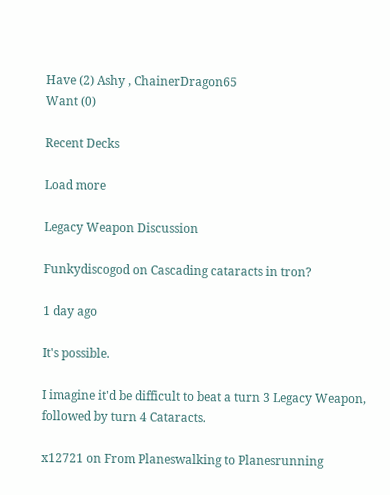Have (2) Ashy , ChainerDragon65
Want (0)

Recent Decks

Load more

Legacy Weapon Discussion

Funkydiscogod on Cascading cataracts in tron?

1 day ago

It's possible.

I imagine it'd be difficult to beat a turn 3 Legacy Weapon, followed by turn 4 Cataracts.

x12721 on From Planeswalking to Planesrunning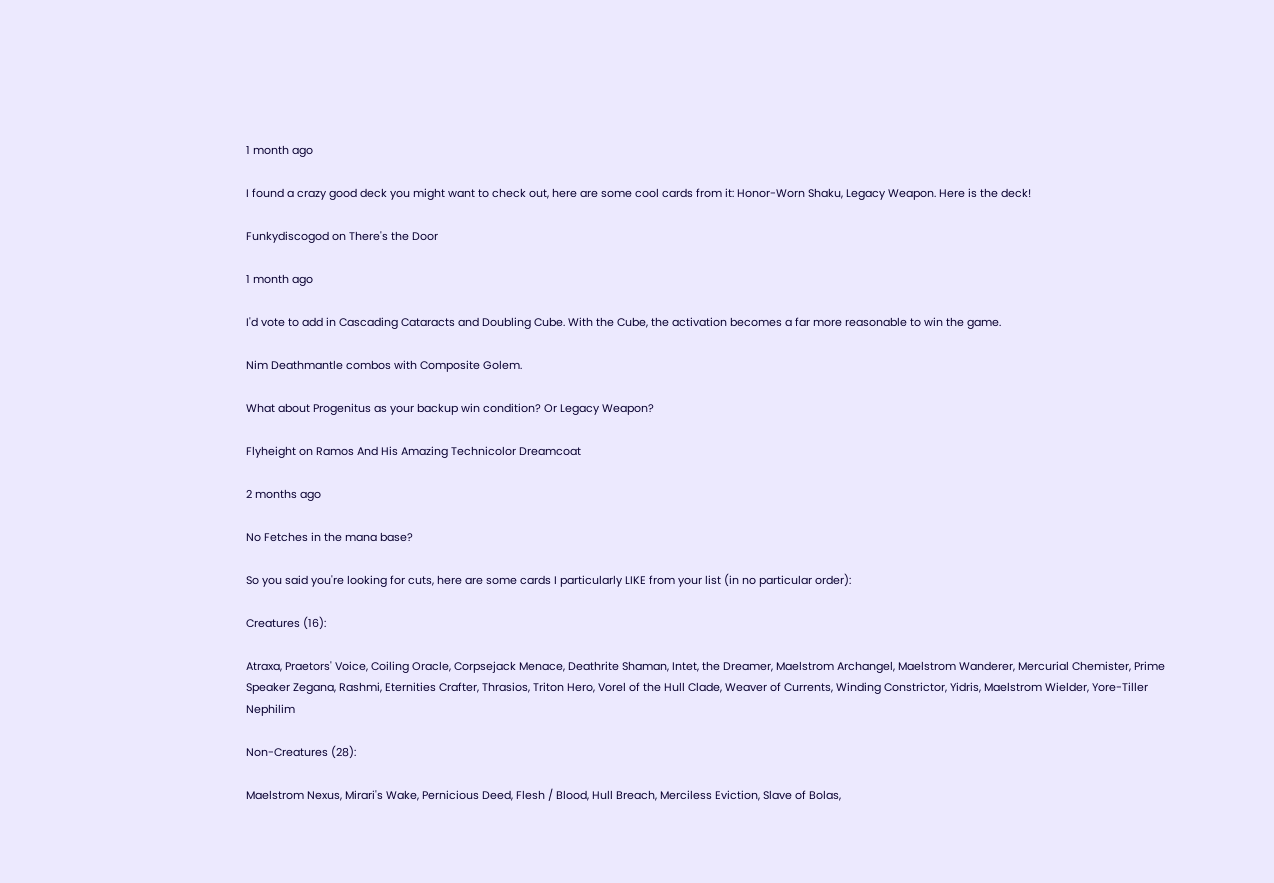1 month ago

I found a crazy good deck you might want to check out, here are some cool cards from it: Honor-Worn Shaku, Legacy Weapon. Here is the deck!

Funkydiscogod on There's the Door

1 month ago

I'd vote to add in Cascading Cataracts and Doubling Cube. With the Cube, the activation becomes a far more reasonable to win the game.

Nim Deathmantle combos with Composite Golem.

What about Progenitus as your backup win condition? Or Legacy Weapon?

Flyheight on Ramos And His Amazing Technicolor Dreamcoat

2 months ago

No Fetches in the mana base?

So you said you're looking for cuts, here are some cards I particularly LIKE from your list (in no particular order):

Creatures (16):

Atraxa, Praetors' Voice, Coiling Oracle, Corpsejack Menace, Deathrite Shaman, Intet, the Dreamer, Maelstrom Archangel, Maelstrom Wanderer, Mercurial Chemister, Prime Speaker Zegana, Rashmi, Eternities Crafter, Thrasios, Triton Hero, Vorel of the Hull Clade, Weaver of Currents, Winding Constrictor, Yidris, Maelstrom Wielder, Yore-Tiller Nephilim

Non-Creatures (28):

Maelstrom Nexus, Mirari's Wake, Pernicious Deed, Flesh / Blood, Hull Breach, Merciless Eviction, Slave of Bolas,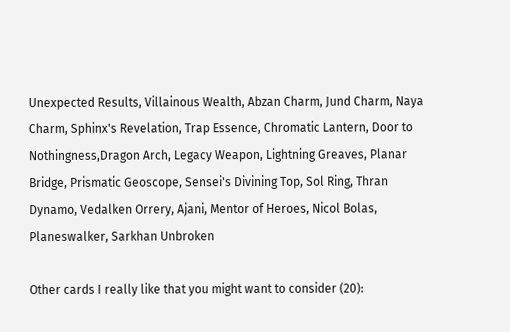Unexpected Results, Villainous Wealth, Abzan Charm, Jund Charm, Naya Charm, Sphinx's Revelation, Trap Essence, Chromatic Lantern, Door to Nothingness,Dragon Arch, Legacy Weapon, Lightning Greaves, Planar Bridge, Prismatic Geoscope, Sensei's Divining Top, Sol Ring, Thran Dynamo, Vedalken Orrery, Ajani, Mentor of Heroes, Nicol Bolas, Planeswalker, Sarkhan Unbroken

Other cards I really like that you might want to consider (20):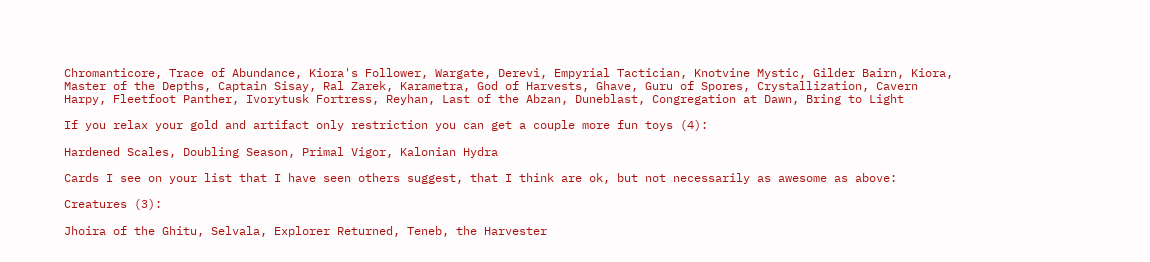Chromanticore, Trace of Abundance, Kiora's Follower, Wargate, Derevi, Empyrial Tactician, Knotvine Mystic, Gilder Bairn, Kiora, Master of the Depths, Captain Sisay, Ral Zarek, Karametra, God of Harvests, Ghave, Guru of Spores, Crystallization, Cavern Harpy, Fleetfoot Panther, Ivorytusk Fortress, Reyhan, Last of the Abzan, Duneblast, Congregation at Dawn, Bring to Light

If you relax your gold and artifact only restriction you can get a couple more fun toys (4):

Hardened Scales, Doubling Season, Primal Vigor, Kalonian Hydra

Cards I see on your list that I have seen others suggest, that I think are ok, but not necessarily as awesome as above:

Creatures (3):

Jhoira of the Ghitu, Selvala, Explorer Returned, Teneb, the Harvester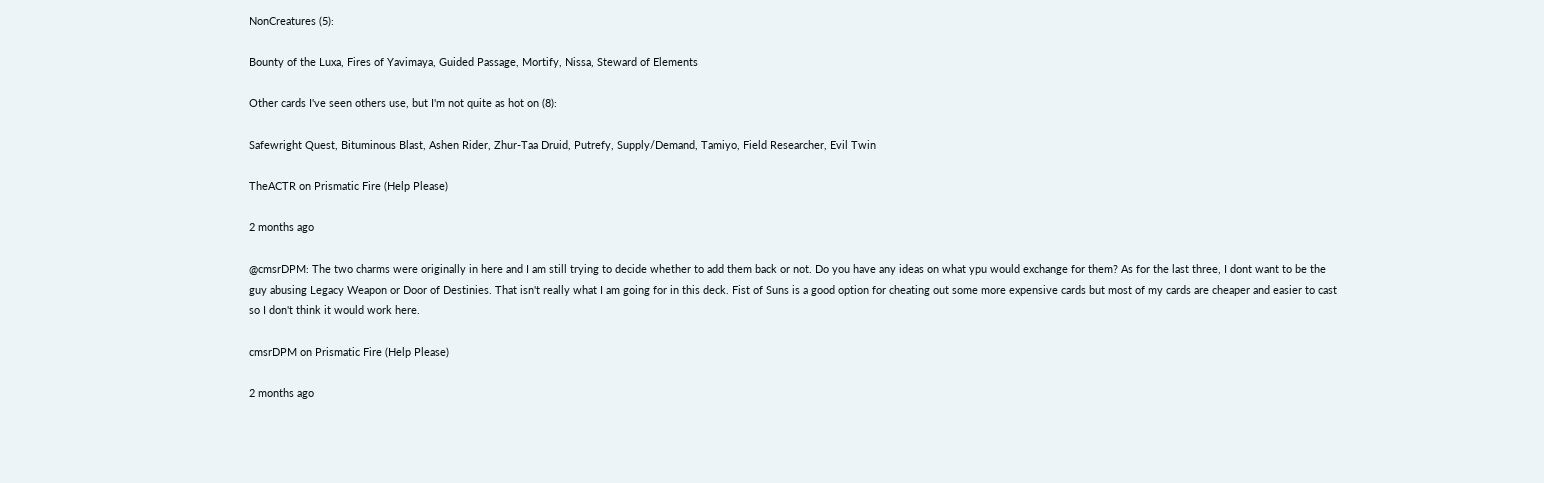NonCreatures (5):

Bounty of the Luxa, Fires of Yavimaya, Guided Passage, Mortify, Nissa, Steward of Elements

Other cards I've seen others use, but I'm not quite as hot on (8):

Safewright Quest, Bituminous Blast, Ashen Rider, Zhur-Taa Druid, Putrefy, Supply/Demand, Tamiyo, Field Researcher, Evil Twin

TheACTR on Prismatic Fire (Help Please)

2 months ago

@cmsrDPM: The two charms were originally in here and I am still trying to decide whether to add them back or not. Do you have any ideas on what ypu would exchange for them? As for the last three, I dont want to be the guy abusing Legacy Weapon or Door of Destinies. That isn't really what I am going for in this deck. Fist of Suns is a good option for cheating out some more expensive cards but most of my cards are cheaper and easier to cast so I don't think it would work here.

cmsrDPM on Prismatic Fire (Help Please)

2 months ago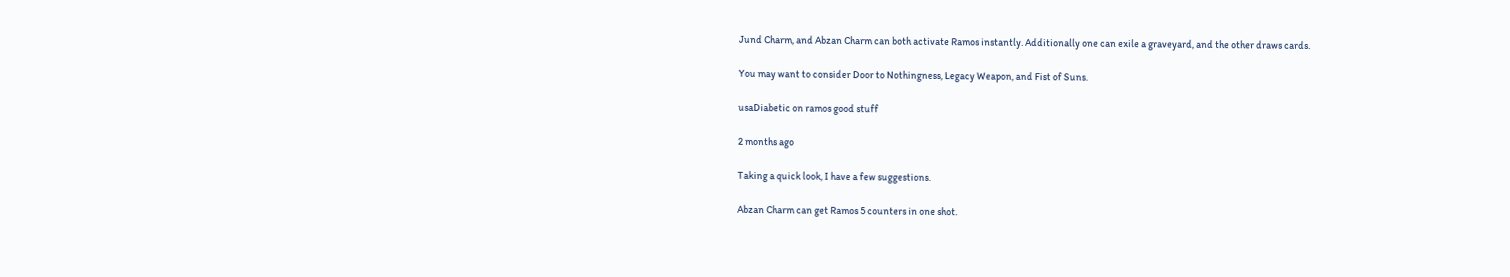Jund Charm, and Abzan Charm can both activate Ramos instantly. Additionally one can exile a graveyard, and the other draws cards.

You may want to consider Door to Nothingness, Legacy Weapon, and Fist of Suns.

usaDiabetic on ramos good stuff

2 months ago

Taking a quick look, I have a few suggestions.

Abzan Charm can get Ramos 5 counters in one shot.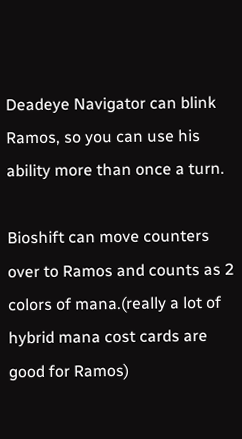Deadeye Navigator can blink Ramos, so you can use his ability more than once a turn.

Bioshift can move counters over to Ramos and counts as 2 colors of mana.(really a lot of hybrid mana cost cards are good for Ramos)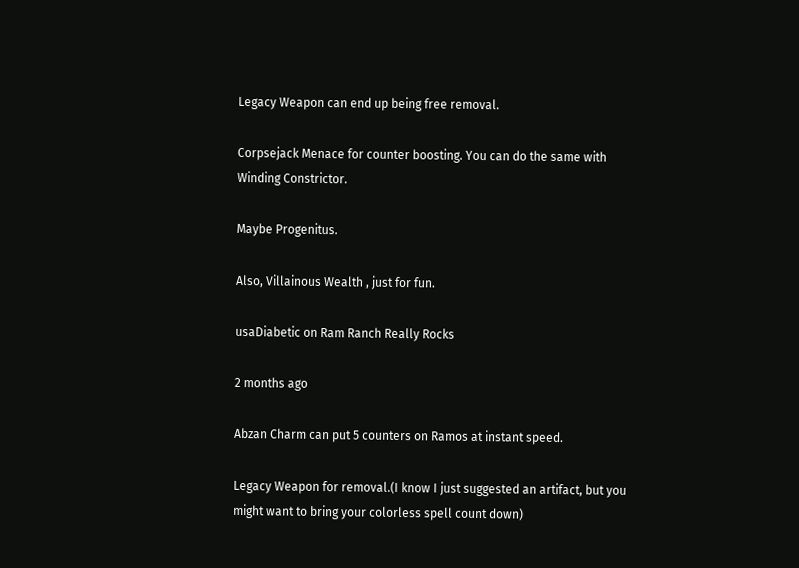Legacy Weapon can end up being free removal.

Corpsejack Menace for counter boosting. You can do the same with Winding Constrictor.

Maybe Progenitus.

Also, Villainous Wealth , just for fun.

usaDiabetic on Ram Ranch Really Rocks

2 months ago

Abzan Charm can put 5 counters on Ramos at instant speed.

Legacy Weapon for removal.(I know I just suggested an artifact, but you might want to bring your colorless spell count down)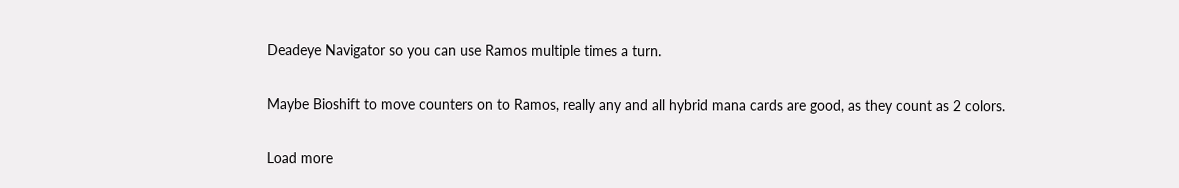Deadeye Navigator so you can use Ramos multiple times a turn.

Maybe Bioshift to move counters on to Ramos, really any and all hybrid mana cards are good, as they count as 2 colors.

Load more